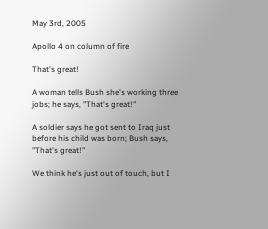May 3rd, 2005

Apollo 4 on column of fire

That's great!

A woman tells Bush she's working three jobs; he says, "That's great!"

A soldier says he got sent to Iraq just before his child was born; Bush says, "That's great!"

We think he's just out of touch, but I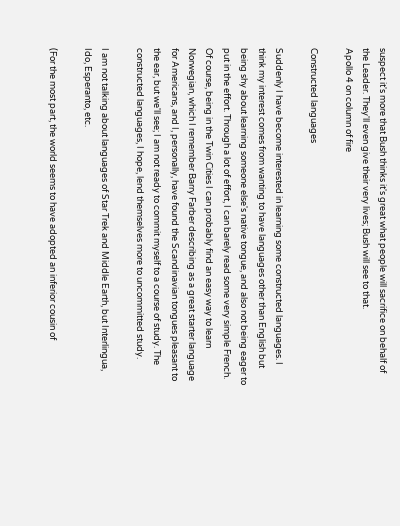suspect it's more that Bush thinks it's great what people will sacrifice on behalf of the Leader. They'll even give their very lives; Bush will see to that.
Apollo 4 on column of fire

Constructed languages

Suddenly I have become interested in learning some constructed languages. I think my interest comes from wanting to have languages other than English but being shy about learning someone else's native tongue, and also not being eager to put in the effort. Through a lot of effort, I can barely read some very simple French. Of course, being in the Twin Cities I can probably find an easy way to learn Norwegian, which I remember Barry Farber describing as a great starter language for Americans, and I, personally, have found the Scandinavian tongues pleasant to the ear, but we'll see; I am not ready to commit myself to a course of study. The constructed languages, I hope, lend themselves more to uncommitted study.

I am not talking about languages of Star Trek and Middle Earth, but Interlingua, Ido, Esperanto, etc.

(For the most part, the world seems to have adopted an inferior cousin of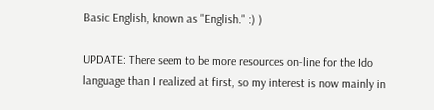Basic English, known as "English." :) )

UPDATE: There seem to be more resources on-line for the Ido language than I realized at first, so my interest is now mainly in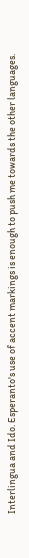Interlingua and Ido. Esperanto's use of accent markings is enough to push me towards the other languages.